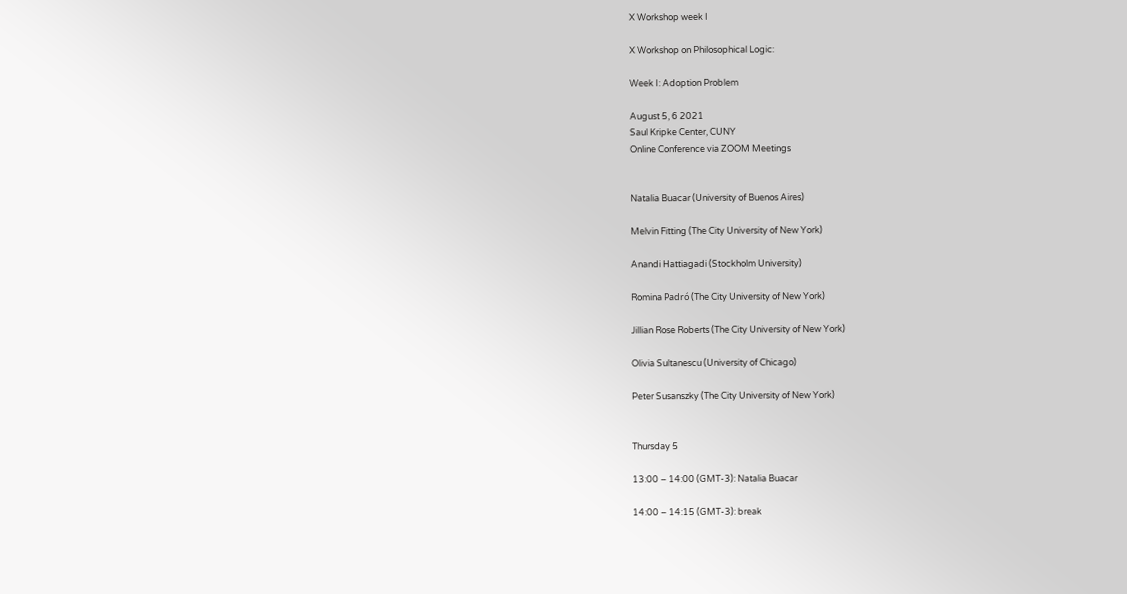X Workshop week I

X Workshop on Philosophical Logic:

Week I: Adoption Problem

August 5, 6 2021
Saul Kripke Center, CUNY
Online Conference via ZOOM Meetings


Natalia Buacar (University of Buenos Aires)

Melvin Fitting (The City University of New York)

Anandi Hattiagadi (Stockholm University)

Romina Padró (The City University of New York)

Jillian Rose Roberts (The City University of New York)

Olivia Sultanescu (University of Chicago)

Peter Susanszky (The City University of New York)


Thursday 5

13:00 – 14:00 (GMT-3): Natalia Buacar

14:00 – 14:15 (GMT-3): break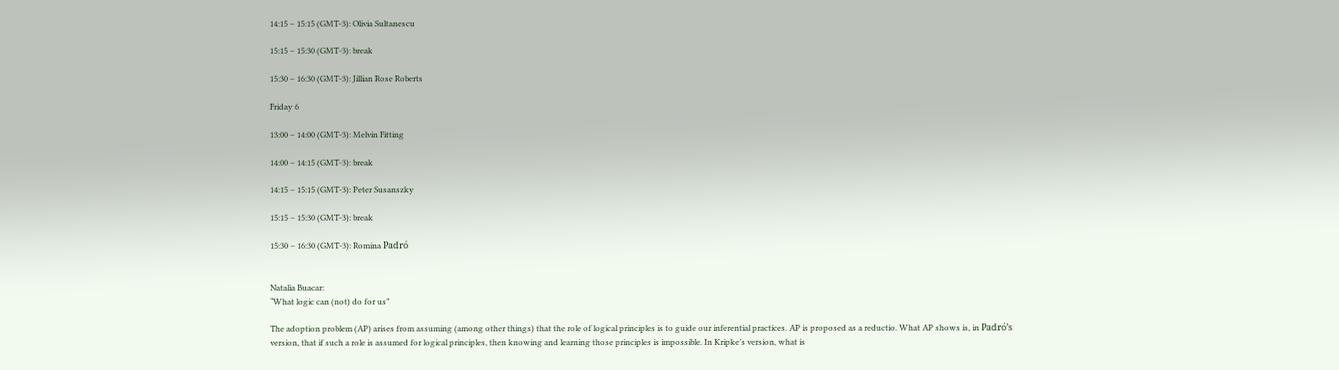14:15 – 15:15 (GMT-3): Olivia Sultanescu

15:15 – 15:30 (GMT-3): break

15:30 – 16:30 (GMT-3): Jillian Rose Roberts

Friday 6

13:00 – 14:00 (GMT-3): Melvin Fitting

14:00 – 14:15 (GMT-3): break

14:15 – 15:15 (GMT-3): Peter Susanszky

15:15 – 15:30 (GMT-3): break

15:30 – 16:30 (GMT-3): Romina Padró


Natalia Buacar:
“What logic can (not) do for us”

The adoption problem (AP) arises from assuming (among other things) that the role of logical principles is to guide our inferential practices. AP is proposed as a reductio. What AP shows is, in Padró’s version, that if such a role is assumed for logical principles, then knowing and learning those principles is impossible. In Kripke’s version, what is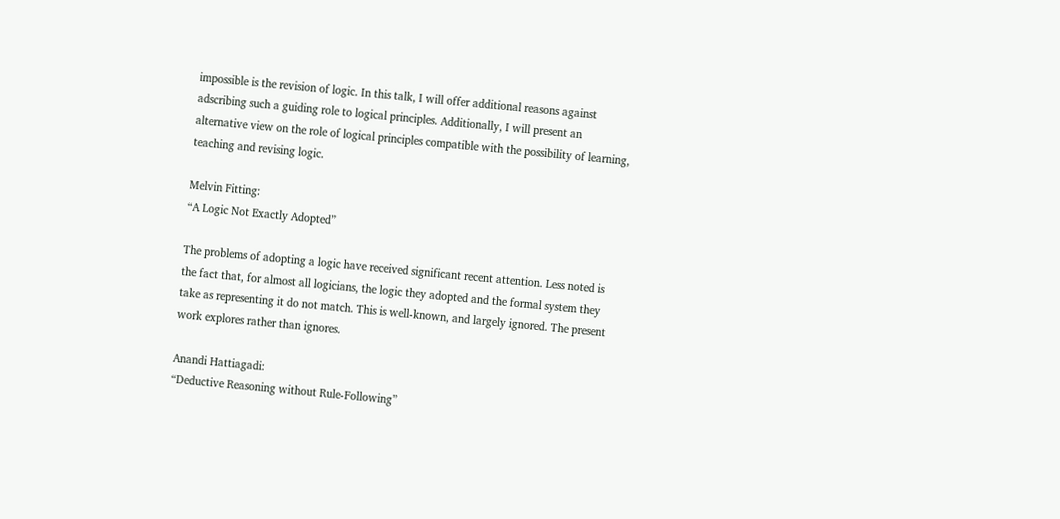impossible is the revision of logic. In this talk, I will offer additional reasons against adscribing such a guiding role to logical principles. Additionally, I will present an alternative view on the role of logical principles compatible with the possibility of learning, teaching and revising logic.

Melvin Fitting:
“A Logic Not Exactly Adopted”

The problems of adopting a logic have received significant recent attention. Less noted is the fact that, for almost all logicians, the logic they adopted and the formal system they take as representing it do not match. This is well-known, and largely ignored. The present work explores rather than ignores.

Anandi Hattiagadi:
“Deductive Reasoning without Rule-Following”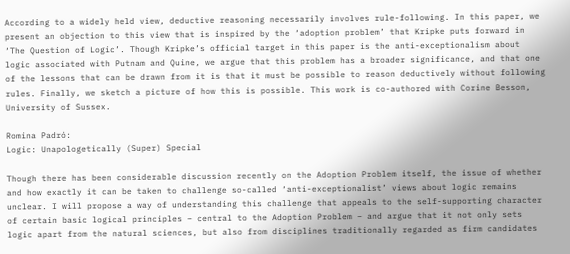According to a widely held view, deductive reasoning necessarily involves rule-following. In this paper, we present an objection to this view that is inspired by the ‘adoption problem’ that Kripke puts forward in ‘The Question of Logic’. Though Kripke’s official target in this paper is the anti-exceptionalism about logic associated with Putnam and Quine, we argue that this problem has a broader significance, and that one of the lessons that can be drawn from it is that it must be possible to reason deductively without following rules. Finally, we sketch a picture of how this is possible. This work is co-authored with Corine Besson, University of Sussex.

Romina Padró:
Logic: Unapologetically (Super) Special

Though there has been considerable discussion recently on the Adoption Problem itself, the issue of whether and how exactly it can be taken to challenge so-called ‘anti-exceptionalist’ views about logic remains unclear. I will propose a way of understanding this challenge that appeals to the self-supporting character of certain basic logical principles – central to the Adoption Problem – and argue that it not only sets logic apart from the natural sciences, but also from disciplines traditionally regarded as firm candidates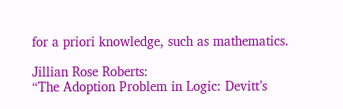for a priori knowledge, such as mathematics.

Jillian Rose Roberts:
“The Adoption Problem in Logic: Devitt’s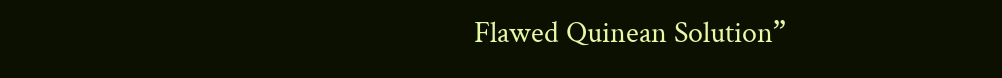Flawed Quinean Solution”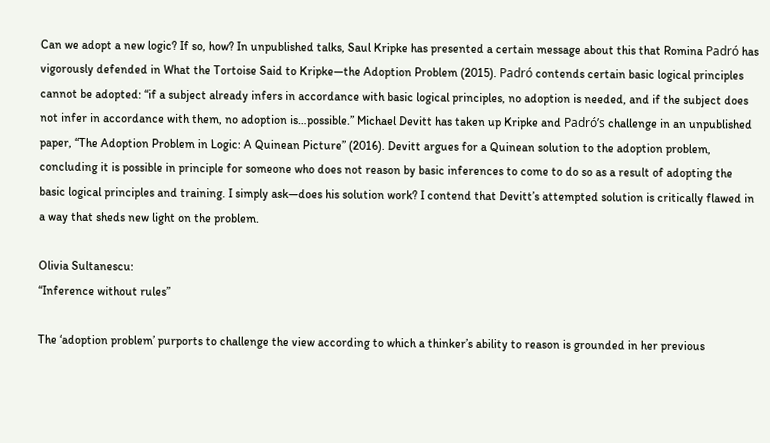Can we adopt a new logic? If so, how? In unpublished talks, Saul Kripke has presented a certain message about this that Romina Padró has vigorously defended in What the Tortoise Said to Kripke—the Adoption Problem (2015). Padró contends certain basic logical principles cannot be adopted: “if a subject already infers in accordance with basic logical principles, no adoption is needed, and if the subject does not infer in accordance with them, no adoption is…possible.” Michael Devitt has taken up Kripke and Padró’s challenge in an unpublished paper, “The Adoption Problem in Logic: A Quinean Picture” (2016). Devitt argues for a Quinean solution to the adoption problem, concluding it is possible in principle for someone who does not reason by basic inferences to come to do so as a result of adopting the basic logical principles and training. I simply ask—does his solution work? I contend that Devitt’s attempted solution is critically flawed in a way that sheds new light on the problem.

Olivia Sultanescu:
“Inference without rules”

The ‘adoption problem’ purports to challenge the view according to which a thinker’s ability to reason is grounded in her previous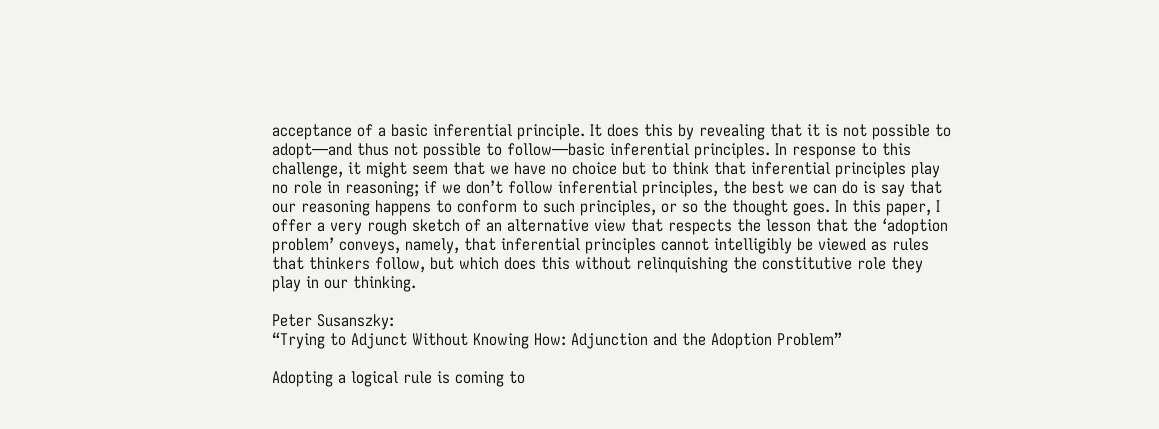acceptance of a basic inferential principle. It does this by revealing that it is not possible to adopt—and thus not possible to follow—basic inferential principles. In response to this challenge, it might seem that we have no choice but to think that inferential principles play no role in reasoning; if we don’t follow inferential principles, the best we can do is say that our reasoning happens to conform to such principles, or so the thought goes. In this paper, I offer a very rough sketch of an alternative view that respects the lesson that the ‘adoption problem’ conveys, namely, that inferential principles cannot intelligibly be viewed as rules that thinkers follow, but which does this without relinquishing the constitutive role they play in our thinking.

Peter Susanszky:
“Trying to Adjunct Without Knowing How: Adjunction and the Adoption Problem”

Adopting a logical rule is coming to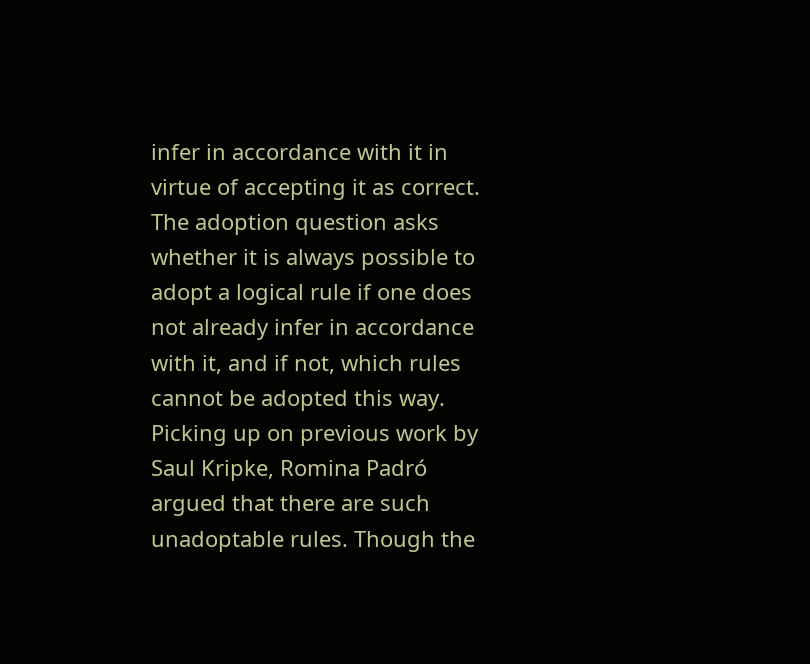infer in accordance with it in virtue of accepting it as correct. The adoption question asks whether it is always possible to adopt a logical rule if one does not already infer in accordance with it, and if not, which rules cannot be adopted this way. Picking up on previous work by Saul Kripke, Romina Padró argued that there are such unadoptable rules. Though the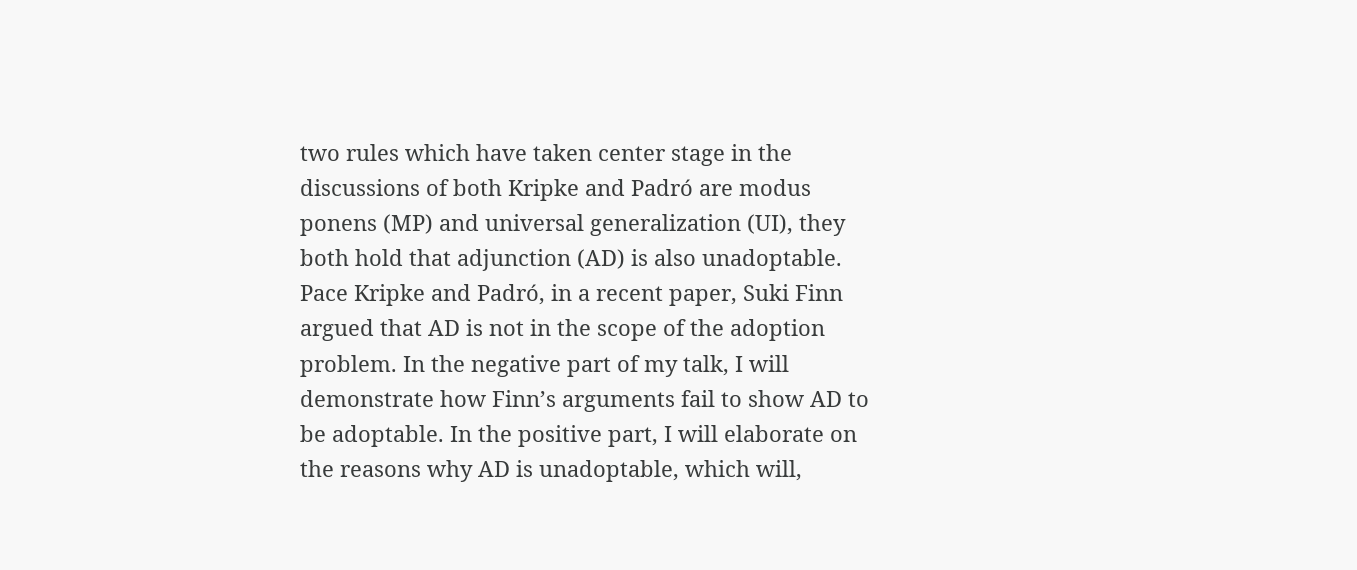two rules which have taken center stage in the discussions of both Kripke and Padró are modus ponens (MP) and universal generalization (UI), they both hold that adjunction (AD) is also unadoptable. Pace Kripke and Padró, in a recent paper, Suki Finn argued that AD is not in the scope of the adoption problem. In the negative part of my talk, I will demonstrate how Finn’s arguments fail to show AD to be adoptable. In the positive part, I will elaborate on the reasons why AD is unadoptable, which will,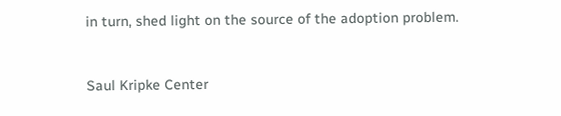in turn, shed light on the source of the adoption problem.



Saul Kripke Center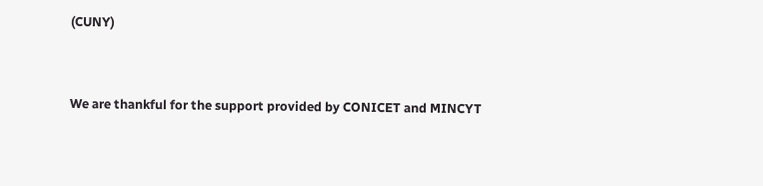(CUNY)


We are thankful for the support provided by CONICET and MINCYT